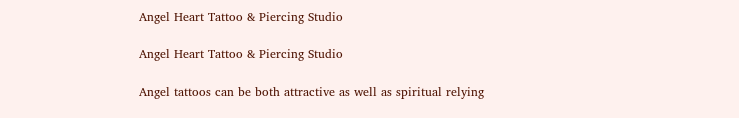Angel Heart Tattoo & Piercing Studio

Angel Heart Tattoo & Piercing Studio

Angel tattoos can be both attractive as well as spiritual relying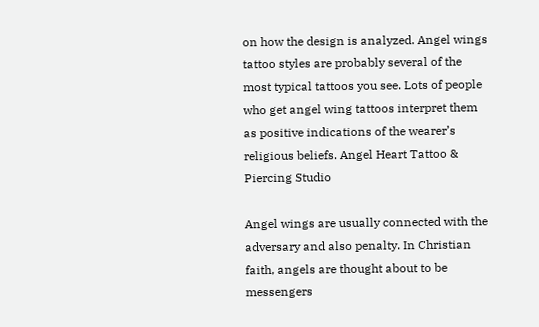on how the design is analyzed. Angel wings tattoo styles are probably several of the most typical tattoos you see. Lots of people who get angel wing tattoos interpret them as positive indications of the wearer’s religious beliefs. Angel Heart Tattoo & Piercing Studio

Angel wings are usually connected with the adversary and also penalty. In Christian faith, angels are thought about to be messengers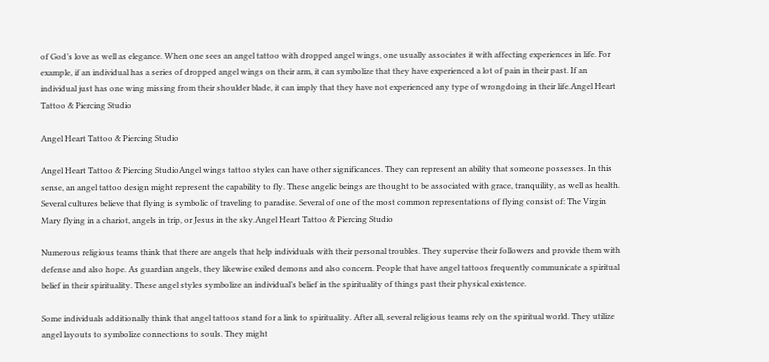of God’s love as well as elegance. When one sees an angel tattoo with dropped angel wings, one usually associates it with affecting experiences in life. For example, if an individual has a series of dropped angel wings on their arm, it can symbolize that they have experienced a lot of pain in their past. If an individual just has one wing missing from their shoulder blade, it can imply that they have not experienced any type of wrongdoing in their life.Angel Heart Tattoo & Piercing Studio

Angel Heart Tattoo & Piercing Studio

Angel Heart Tattoo & Piercing StudioAngel wings tattoo styles can have other significances. They can represent an ability that someone possesses. In this sense, an angel tattoo design might represent the capability to fly. These angelic beings are thought to be associated with grace, tranquility, as well as health. Several cultures believe that flying is symbolic of traveling to paradise. Several of one of the most common representations of flying consist of: The Virgin Mary flying in a chariot, angels in trip, or Jesus in the sky.Angel Heart Tattoo & Piercing Studio

Numerous religious teams think that there are angels that help individuals with their personal troubles. They supervise their followers and provide them with defense and also hope. As guardian angels, they likewise exiled demons and also concern. People that have angel tattoos frequently communicate a spiritual belief in their spirituality. These angel styles symbolize an individual’s belief in the spirituality of things past their physical existence.

Some individuals additionally think that angel tattoos stand for a link to spirituality. After all, several religious teams rely on the spiritual world. They utilize angel layouts to symbolize connections to souls. They might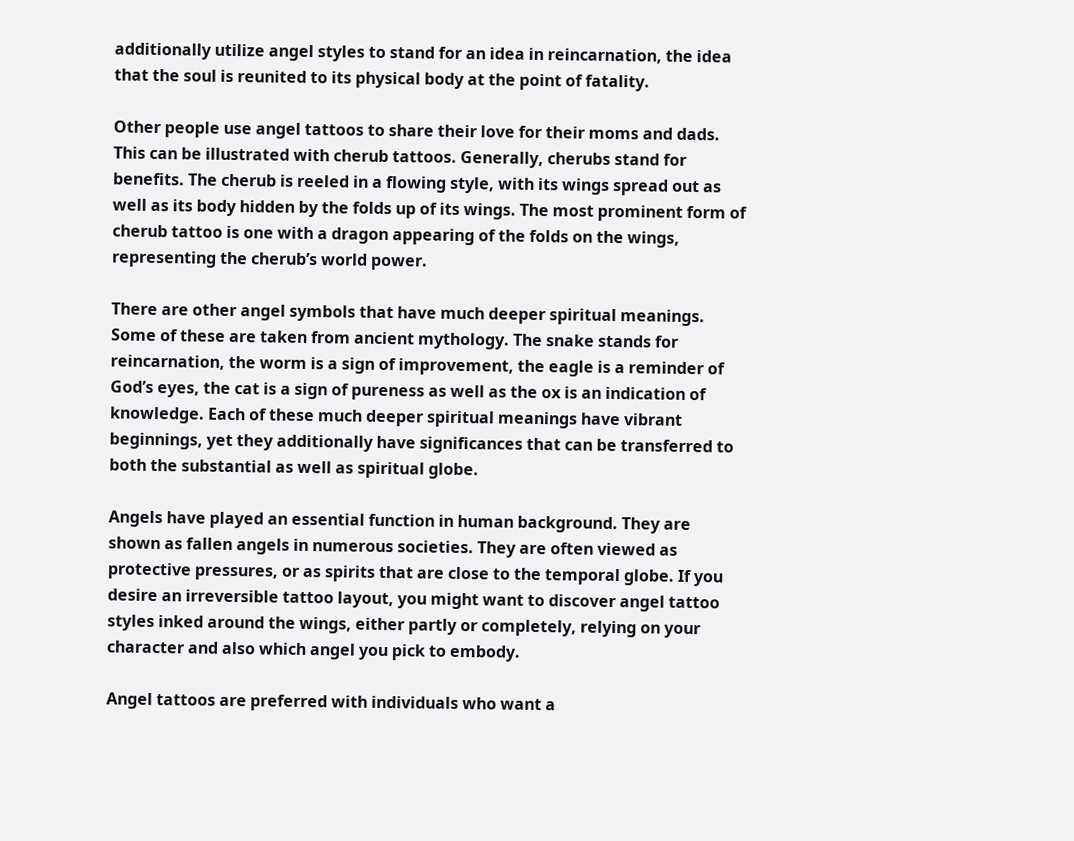additionally utilize angel styles to stand for an idea in reincarnation, the idea that the soul is reunited to its physical body at the point of fatality.

Other people use angel tattoos to share their love for their moms and dads. This can be illustrated with cherub tattoos. Generally, cherubs stand for benefits. The cherub is reeled in a flowing style, with its wings spread out as well as its body hidden by the folds up of its wings. The most prominent form of cherub tattoo is one with a dragon appearing of the folds on the wings, representing the cherub’s world power.

There are other angel symbols that have much deeper spiritual meanings. Some of these are taken from ancient mythology. The snake stands for reincarnation, the worm is a sign of improvement, the eagle is a reminder of God’s eyes, the cat is a sign of pureness as well as the ox is an indication of knowledge. Each of these much deeper spiritual meanings have vibrant beginnings, yet they additionally have significances that can be transferred to both the substantial as well as spiritual globe.

Angels have played an essential function in human background. They are shown as fallen angels in numerous societies. They are often viewed as protective pressures, or as spirits that are close to the temporal globe. If you desire an irreversible tattoo layout, you might want to discover angel tattoo styles inked around the wings, either partly or completely, relying on your character and also which angel you pick to embody.

Angel tattoos are preferred with individuals who want a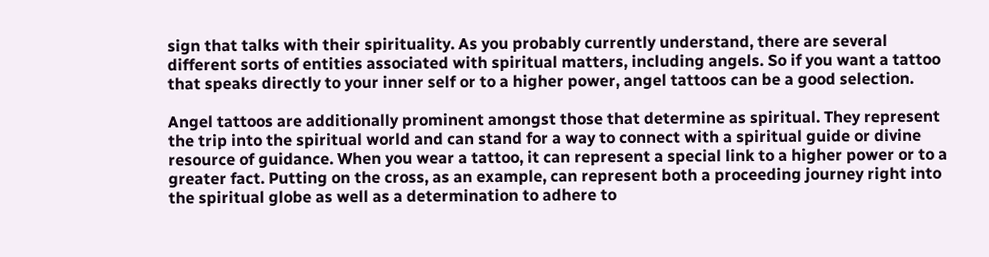sign that talks with their spirituality. As you probably currently understand, there are several different sorts of entities associated with spiritual matters, including angels. So if you want a tattoo that speaks directly to your inner self or to a higher power, angel tattoos can be a good selection.

Angel tattoos are additionally prominent amongst those that determine as spiritual. They represent the trip into the spiritual world and can stand for a way to connect with a spiritual guide or divine resource of guidance. When you wear a tattoo, it can represent a special link to a higher power or to a greater fact. Putting on the cross, as an example, can represent both a proceeding journey right into the spiritual globe as well as a determination to adhere to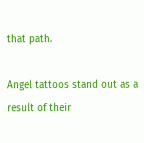that path.

Angel tattoos stand out as a result of their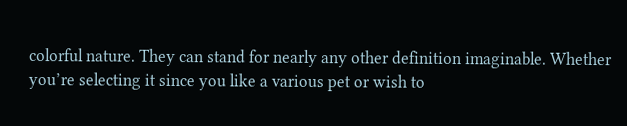colorful nature. They can stand for nearly any other definition imaginable. Whether you’re selecting it since you like a various pet or wish to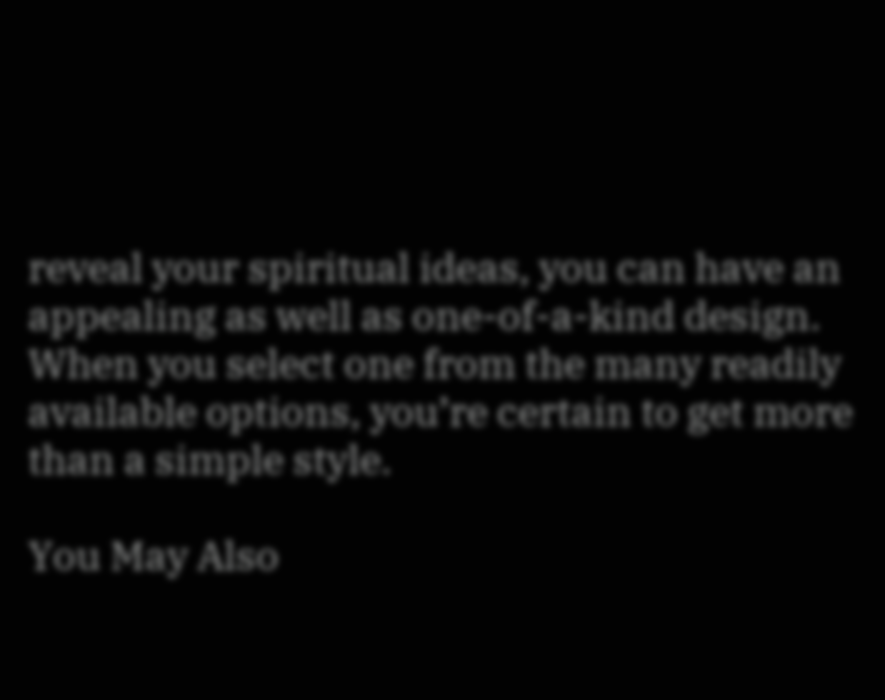reveal your spiritual ideas, you can have an appealing as well as one-of-a-kind design. When you select one from the many readily available options, you’re certain to get more than a simple style.

You May Also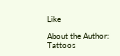Like

About the Author: Tattoos